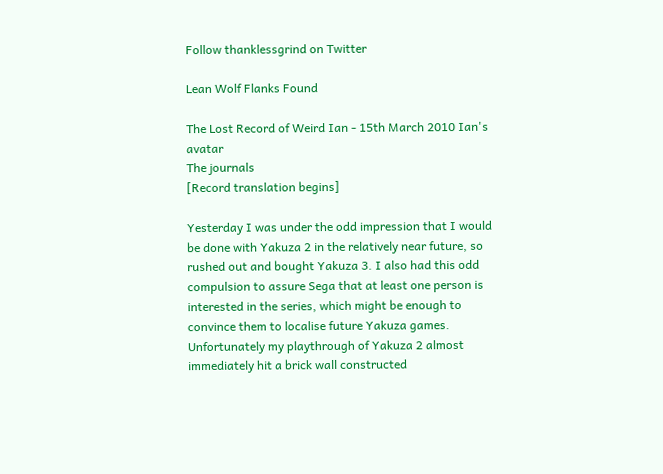Follow thanklessgrind on Twitter

Lean Wolf Flanks Found

The Lost Record of Weird Ian - 15th March 2010 Ian's avatar
The journals
[Record translation begins]

Yesterday I was under the odd impression that I would be done with Yakuza 2 in the relatively near future, so rushed out and bought Yakuza 3. I also had this odd compulsion to assure Sega that at least one person is interested in the series, which might be enough to convince them to localise future Yakuza games. Unfortunately my playthrough of Yakuza 2 almost immediately hit a brick wall constructed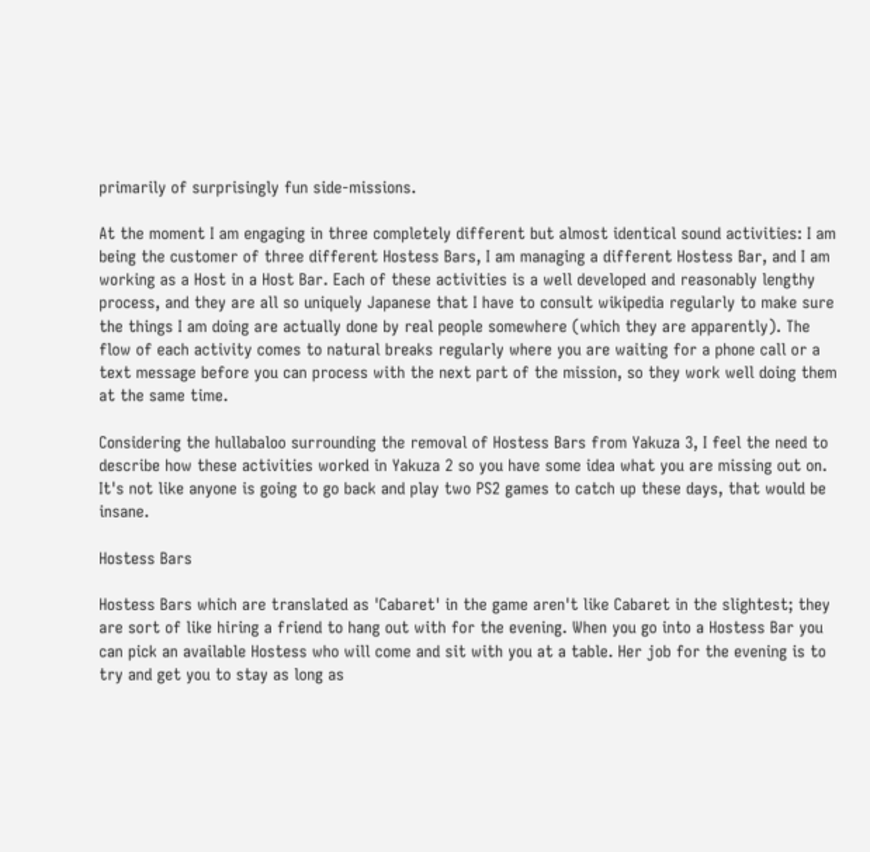primarily of surprisingly fun side-missions.

At the moment I am engaging in three completely different but almost identical sound activities: I am being the customer of three different Hostess Bars, I am managing a different Hostess Bar, and I am working as a Host in a Host Bar. Each of these activities is a well developed and reasonably lengthy process, and they are all so uniquely Japanese that I have to consult wikipedia regularly to make sure the things I am doing are actually done by real people somewhere (which they are apparently). The flow of each activity comes to natural breaks regularly where you are waiting for a phone call or a text message before you can process with the next part of the mission, so they work well doing them at the same time.

Considering the hullabaloo surrounding the removal of Hostess Bars from Yakuza 3, I feel the need to describe how these activities worked in Yakuza 2 so you have some idea what you are missing out on. It's not like anyone is going to go back and play two PS2 games to catch up these days, that would be insane.

Hostess Bars

Hostess Bars which are translated as 'Cabaret' in the game aren't like Cabaret in the slightest; they are sort of like hiring a friend to hang out with for the evening. When you go into a Hostess Bar you can pick an available Hostess who will come and sit with you at a table. Her job for the evening is to try and get you to stay as long as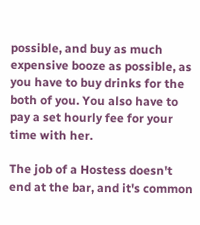possible, and buy as much expensive booze as possible, as you have to buy drinks for the both of you. You also have to pay a set hourly fee for your time with her.

The job of a Hostess doesn't end at the bar, and it's common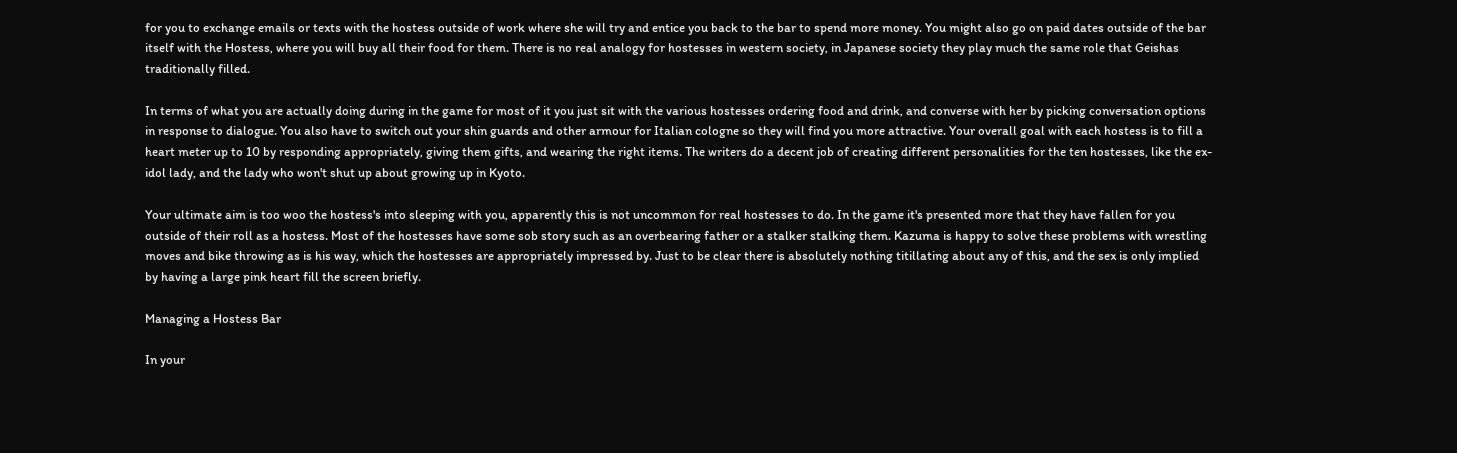for you to exchange emails or texts with the hostess outside of work where she will try and entice you back to the bar to spend more money. You might also go on paid dates outside of the bar itself with the Hostess, where you will buy all their food for them. There is no real analogy for hostesses in western society, in Japanese society they play much the same role that Geishas traditionally filled.

In terms of what you are actually doing during in the game for most of it you just sit with the various hostesses ordering food and drink, and converse with her by picking conversation options in response to dialogue. You also have to switch out your shin guards and other armour for Italian cologne so they will find you more attractive. Your overall goal with each hostess is to fill a heart meter up to 10 by responding appropriately, giving them gifts, and wearing the right items. The writers do a decent job of creating different personalities for the ten hostesses, like the ex-idol lady, and the lady who won't shut up about growing up in Kyoto.

Your ultimate aim is too woo the hostess's into sleeping with you, apparently this is not uncommon for real hostesses to do. In the game it's presented more that they have fallen for you outside of their roll as a hostess. Most of the hostesses have some sob story such as an overbearing father or a stalker stalking them. Kazuma is happy to solve these problems with wrestling moves and bike throwing as is his way, which the hostesses are appropriately impressed by. Just to be clear there is absolutely nothing titillating about any of this, and the sex is only implied by having a large pink heart fill the screen briefly.

Managing a Hostess Bar

In your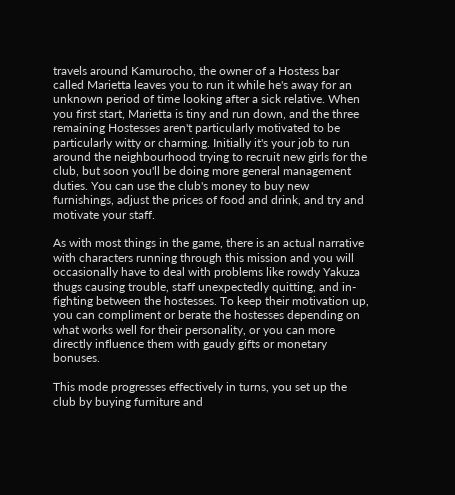travels around Kamurocho, the owner of a Hostess bar called Marietta leaves you to run it while he's away for an unknown period of time looking after a sick relative. When you first start, Marietta is tiny and run down, and the three remaining Hostesses aren't particularly motivated to be particularly witty or charming. Initially it's your job to run around the neighbourhood trying to recruit new girls for the club, but soon you'll be doing more general management duties. You can use the club's money to buy new furnishings, adjust the prices of food and drink, and try and motivate your staff.

As with most things in the game, there is an actual narrative with characters running through this mission and you will occasionally have to deal with problems like rowdy Yakuza thugs causing trouble, staff unexpectedly quitting, and in-fighting between the hostesses. To keep their motivation up, you can compliment or berate the hostesses depending on what works well for their personality, or you can more directly influence them with gaudy gifts or monetary bonuses.

This mode progresses effectively in turns, you set up the club by buying furniture and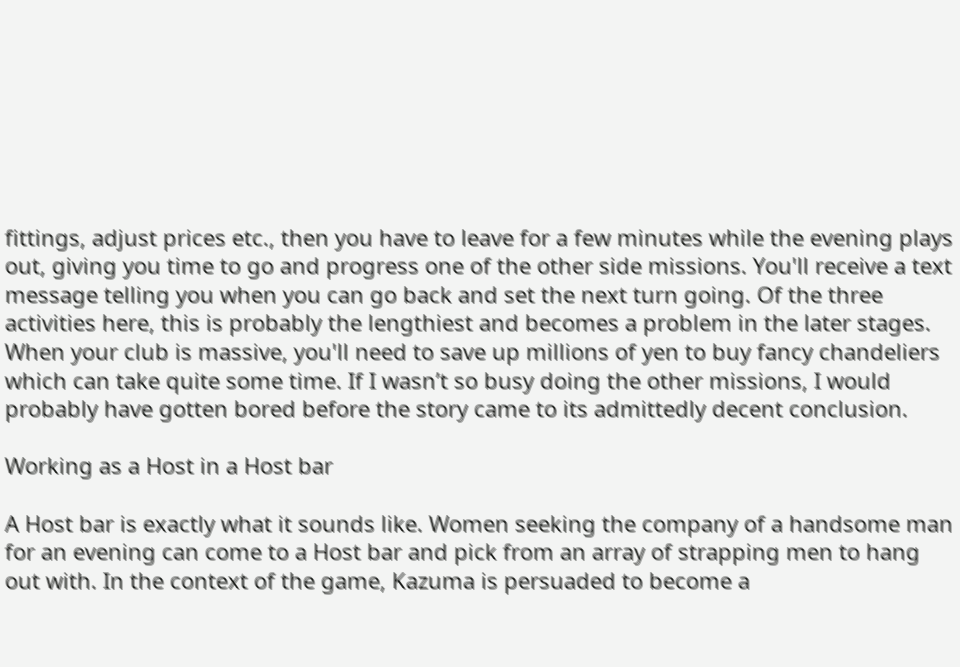fittings, adjust prices etc., then you have to leave for a few minutes while the evening plays out, giving you time to go and progress one of the other side missions. You'll receive a text message telling you when you can go back and set the next turn going. Of the three activities here, this is probably the lengthiest and becomes a problem in the later stages. When your club is massive, you'll need to save up millions of yen to buy fancy chandeliers which can take quite some time. If I wasn’t so busy doing the other missions, I would probably have gotten bored before the story came to its admittedly decent conclusion.

Working as a Host in a Host bar

A Host bar is exactly what it sounds like. Women seeking the company of a handsome man for an evening can come to a Host bar and pick from an array of strapping men to hang out with. In the context of the game, Kazuma is persuaded to become a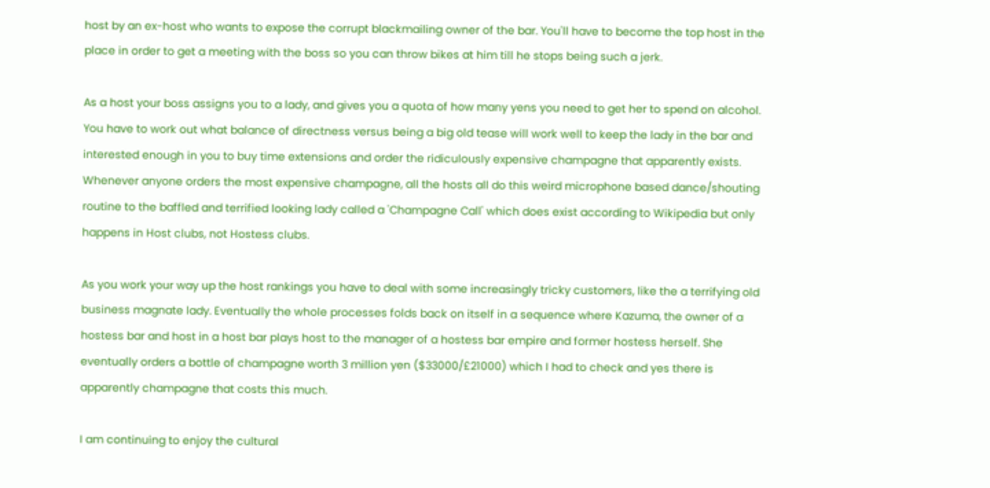host by an ex-host who wants to expose the corrupt blackmailing owner of the bar. You'll have to become the top host in the place in order to get a meeting with the boss so you can throw bikes at him till he stops being such a jerk.

As a host your boss assigns you to a lady, and gives you a quota of how many yens you need to get her to spend on alcohol. You have to work out what balance of directness versus being a big old tease will work well to keep the lady in the bar and interested enough in you to buy time extensions and order the ridiculously expensive champagne that apparently exists. Whenever anyone orders the most expensive champagne, all the hosts all do this weird microphone based dance/shouting routine to the baffled and terrified looking lady called a 'Champagne Call' which does exist according to Wikipedia but only happens in Host clubs, not Hostess clubs.

As you work your way up the host rankings you have to deal with some increasingly tricky customers, like the a terrifying old business magnate lady. Eventually the whole processes folds back on itself in a sequence where Kazuma, the owner of a hostess bar and host in a host bar plays host to the manager of a hostess bar empire and former hostess herself. She eventually orders a bottle of champagne worth 3 million yen ($33000/£21000) which I had to check and yes there is apparently champagne that costs this much.

I am continuing to enjoy the cultural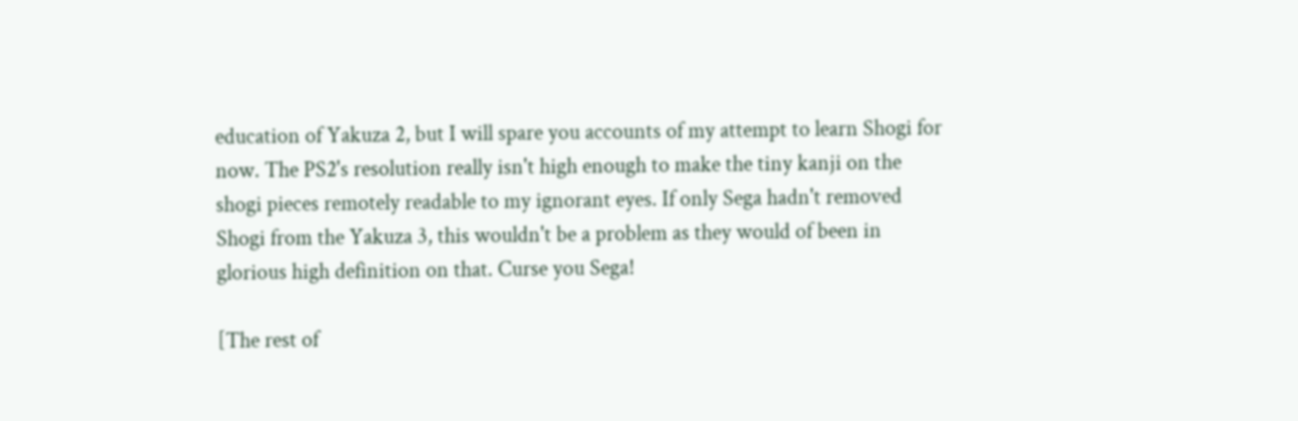education of Yakuza 2, but I will spare you accounts of my attempt to learn Shogi for now. The PS2's resolution really isn't high enough to make the tiny kanji on the shogi pieces remotely readable to my ignorant eyes. If only Sega hadn't removed Shogi from the Yakuza 3, this wouldn't be a problem as they would of been in glorious high definition on that. Curse you Sega!

[The rest of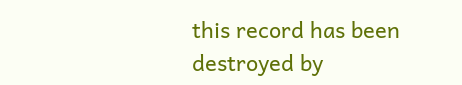this record has been destroyed by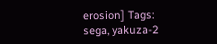erosion] Tags: sega, yakuza-2